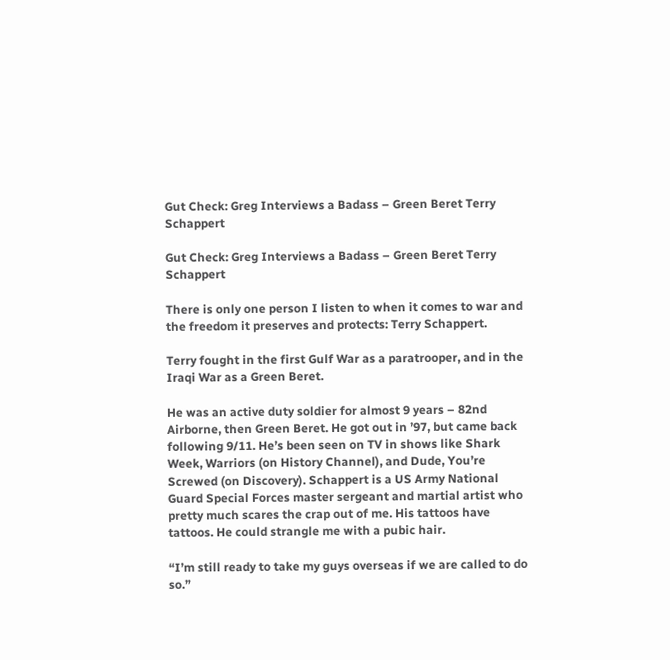Gut Check: Greg Interviews a Badass – Green Beret Terry Schappert

Gut Check: Greg Interviews a Badass – Green Beret Terry Schappert

There is only one person I listen to when it comes to war and the freedom it preserves and protects: Terry Schappert.

Terry fought in the first Gulf War as a paratrooper, and in the Iraqi War as a Green Beret.

He was an active duty soldier for almost 9 years – 82nd Airborne, then Green Beret. He got out in ’97, but came back following 9/11. He’s been seen on TV in shows like Shark Week, Warriors (on History Channel), and Dude, You’re Screwed (on Discovery). Schappert is a US Army National Guard Special Forces master sergeant and martial artist who pretty much scares the crap out of me. His tattoos have tattoos. He could strangle me with a pubic hair.

“I’m still ready to take my guys overseas if we are called to do so.”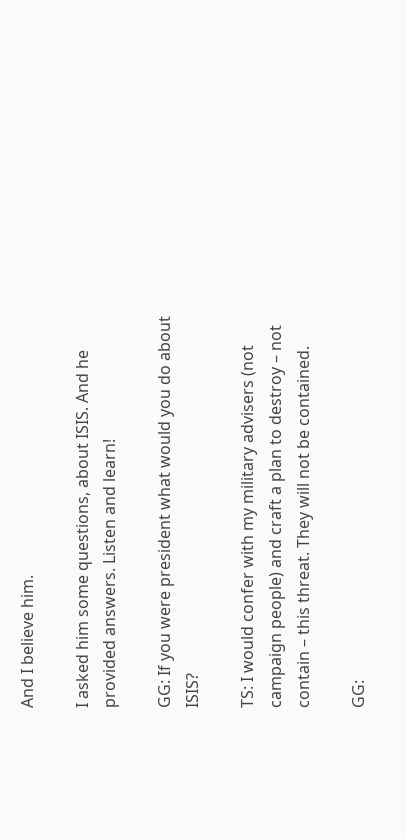And I believe him.

I asked him some questions, about ISIS. And he provided answers. Listen and learn!

GG: If you were president what would you do about ISIS?

TS: I would confer with my military advisers (not campaign people) and craft a plan to destroy – not contain – this threat. They will not be contained.

GG: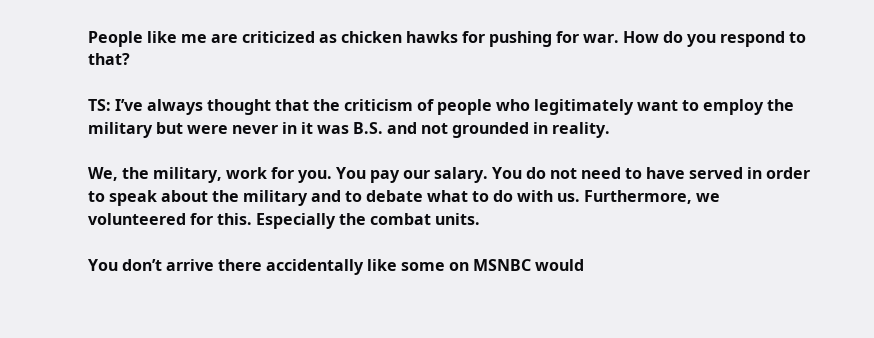People like me are criticized as chicken hawks for pushing for war. How do you respond to that?

TS: I’ve always thought that the criticism of people who legitimately want to employ the military but were never in it was B.S. and not grounded in reality.

We, the military, work for you. You pay our salary. You do not need to have served in order to speak about the military and to debate what to do with us. Furthermore, we volunteered for this. Especially the combat units.

You don’t arrive there accidentally like some on MSNBC would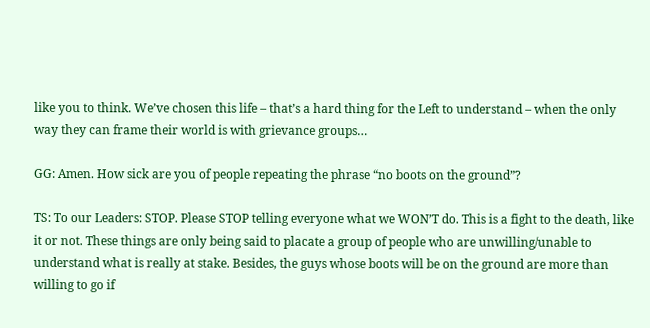like you to think. We’ve chosen this life – that’s a hard thing for the Left to understand – when the only way they can frame their world is with grievance groups…

GG: Amen. How sick are you of people repeating the phrase “no boots on the ground”?

TS: To our Leaders: STOP. Please STOP telling everyone what we WON’T do. This is a fight to the death, like it or not. These things are only being said to placate a group of people who are unwilling/unable to understand what is really at stake. Besides, the guys whose boots will be on the ground are more than willing to go if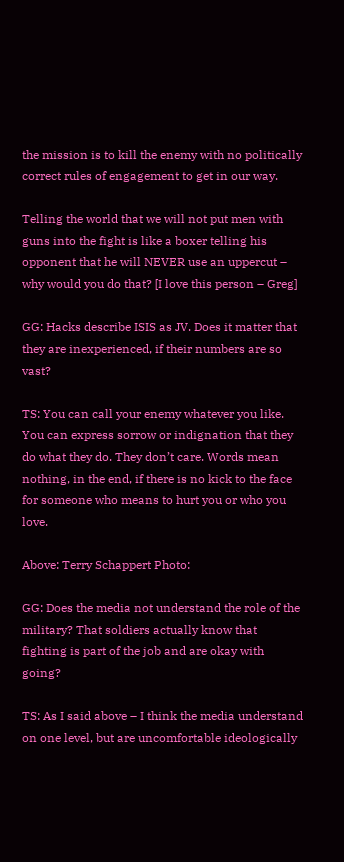the mission is to kill the enemy with no politically correct rules of engagement to get in our way.

Telling the world that we will not put men with guns into the fight is like a boxer telling his opponent that he will NEVER use an uppercut – why would you do that? [I love this person – Greg]

GG: Hacks describe ISIS as JV. Does it matter that they are inexperienced, if their numbers are so vast?

TS: You can call your enemy whatever you like. You can express sorrow or indignation that they do what they do. They don’t care. Words mean nothing, in the end, if there is no kick to the face for someone who means to hurt you or who you love.

Above: Terry Schappert Photo:

GG: Does the media not understand the role of the military? That soldiers actually know that fighting is part of the job and are okay with going?

TS: As I said above – I think the media understand on one level, but are uncomfortable ideologically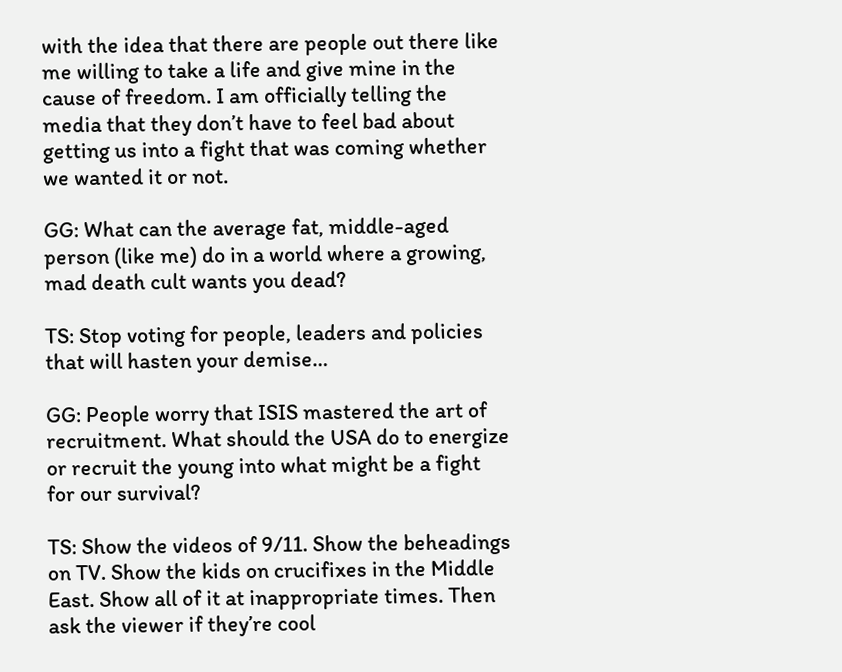with the idea that there are people out there like me willing to take a life and give mine in the cause of freedom. I am officially telling the media that they don’t have to feel bad about getting us into a fight that was coming whether we wanted it or not.

GG: What can the average fat, middle-aged person (like me) do in a world where a growing, mad death cult wants you dead?

TS: Stop voting for people, leaders and policies that will hasten your demise…

GG: People worry that ISIS mastered the art of recruitment. What should the USA do to energize or recruit the young into what might be a fight for our survival?

TS: Show the videos of 9/11. Show the beheadings on TV. Show the kids on crucifixes in the Middle East. Show all of it at inappropriate times. Then ask the viewer if they’re cool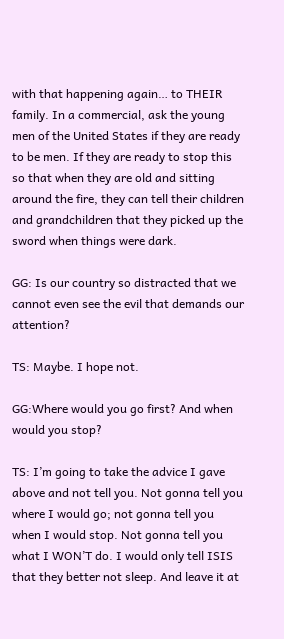with that happening again… to THEIR family. In a commercial, ask the young men of the United States if they are ready to be men. If they are ready to stop this so that when they are old and sitting around the fire, they can tell their children and grandchildren that they picked up the sword when things were dark.

GG: Is our country so distracted that we cannot even see the evil that demands our attention?

TS: Maybe. I hope not.

GG:Where would you go first? And when would you stop?

TS: I’m going to take the advice I gave above and not tell you. Not gonna tell you where I would go; not gonna tell you when I would stop. Not gonna tell you what I WON’T do. I would only tell ISIS that they better not sleep. And leave it at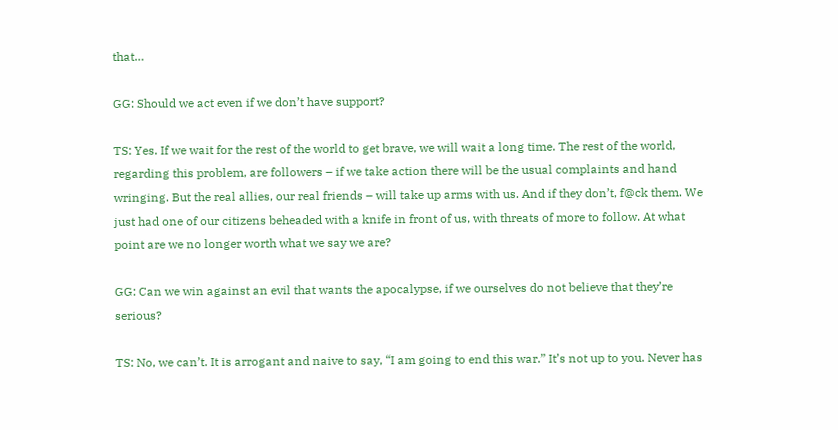that…

GG: Should we act even if we don’t have support?

TS: Yes. If we wait for the rest of the world to get brave, we will wait a long time. The rest of the world, regarding this problem, are followers – if we take action there will be the usual complaints and hand wringing. But the real allies, our real friends – will take up arms with us. And if they don’t, f@ck them. We just had one of our citizens beheaded with a knife in front of us, with threats of more to follow. At what point are we no longer worth what we say we are?

GG: Can we win against an evil that wants the apocalypse, if we ourselves do not believe that they’re serious?

TS: No, we can’t. It is arrogant and naive to say, “I am going to end this war.” It’s not up to you. Never has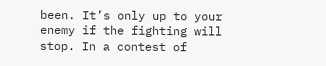been. It’s only up to your enemy if the fighting will stop. In a contest of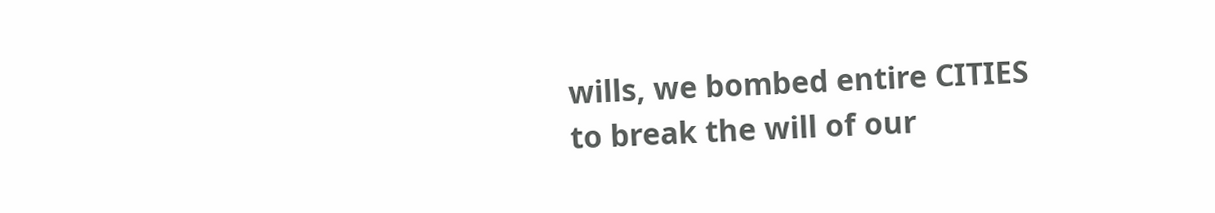wills, we bombed entire CITIES to break the will of our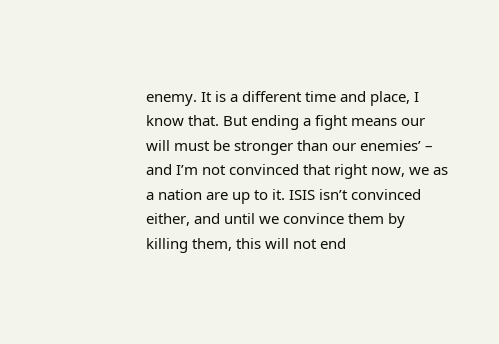enemy. It is a different time and place, I know that. But ending a fight means our will must be stronger than our enemies’ – and I’m not convinced that right now, we as a nation are up to it. ISIS isn’t convinced either, and until we convince them by killing them, this will not end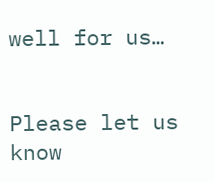well for us…


Please let us know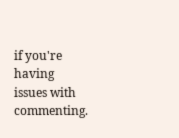if you're having issues with commenting.